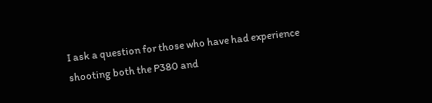I ask a question for those who have had experience shooting both the P380 and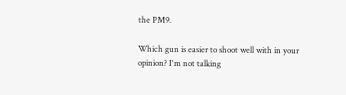the PM9.

Which gun is easier to shoot well with in your opinion? I'm not talking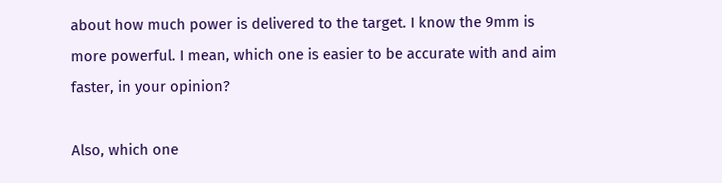about how much power is delivered to the target. I know the 9mm is more powerful. I mean, which one is easier to be accurate with and aim faster, in your opinion?

Also, which one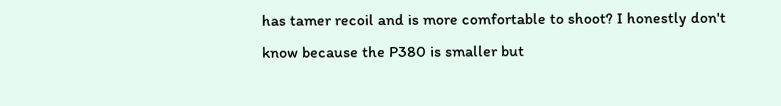has tamer recoil and is more comfortable to shoot? I honestly don't know because the P380 is smaller but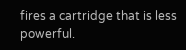fires a cartridge that is less powerful.